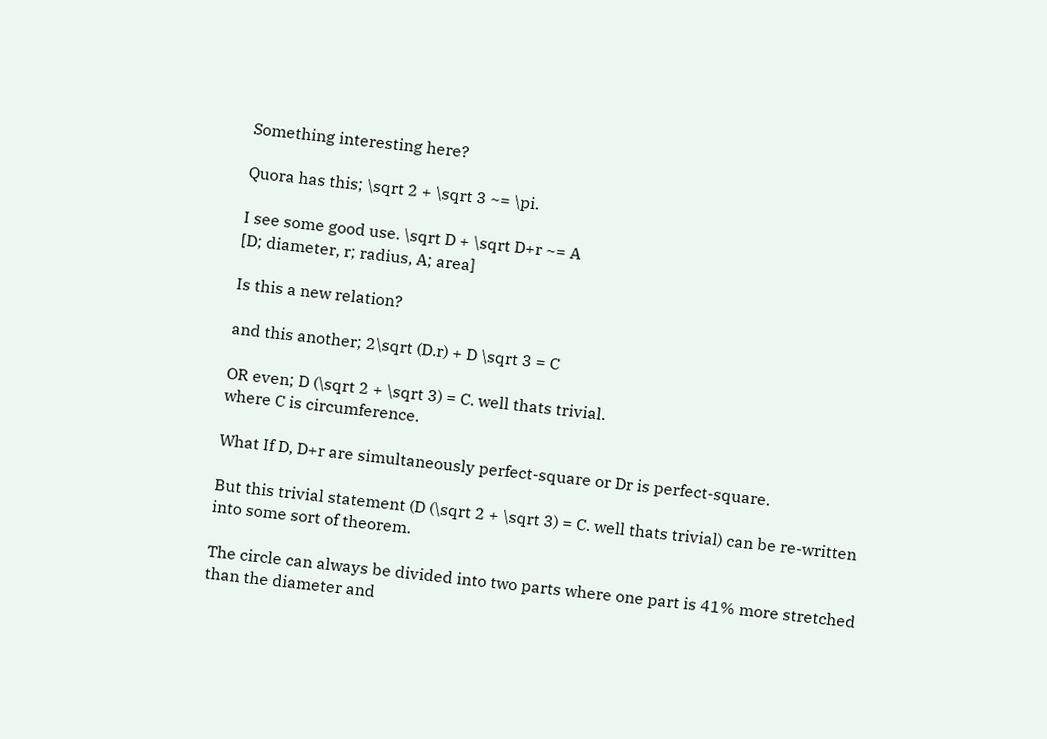Something interesting here?

Quora has this; \sqrt 2 + \sqrt 3 ~= \pi.

I see some good use. \sqrt D + \sqrt D+r ~= A
[D; diameter, r; radius, A; area]

Is this a new relation?

and this another; 2\sqrt (D.r) + D \sqrt 3 = C

OR even; D (\sqrt 2 + \sqrt 3) = C. well thats trivial.
where C is circumference.

What If D, D+r are simultaneously perfect-square or Dr is perfect-square.

But this trivial statement (D (\sqrt 2 + \sqrt 3) = C. well thats trivial) can be re-written into some sort of theorem.

The circle can always be divided into two parts where one part is 41% more stretched than the diameter and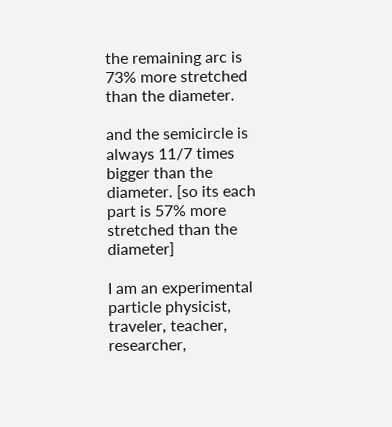the remaining arc is 73% more stretched than the diameter.

and the semicircle is always 11/7 times bigger than the diameter. [so its each part is 57% more stretched than the diameter]

I am an experimental particle physicist, traveler, teacher, researcher,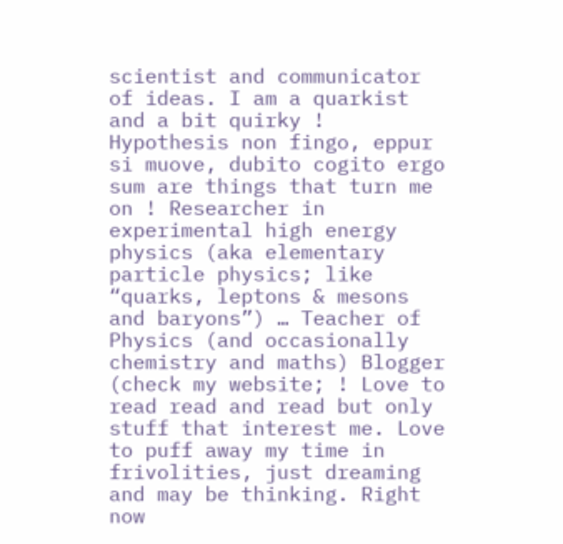scientist and communicator of ideas. I am a quarkist and a bit quirky ! Hypothesis non fingo, eppur si muove, dubito cogito ergo sum are things that turn me on ! Researcher in experimental high energy physics (aka elementary particle physics; like “quarks, leptons & mesons and baryons”) … Teacher of Physics (and occasionally chemistry and maths) Blogger (check my website; ! Love to read read and read but only stuff that interest me. Love to puff away my time in frivolities, just dreaming and may be thinking. Right now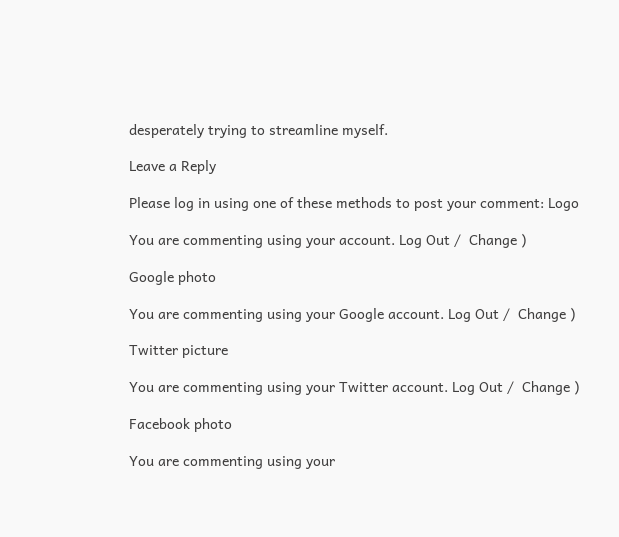desperately trying to streamline myself.

Leave a Reply

Please log in using one of these methods to post your comment: Logo

You are commenting using your account. Log Out /  Change )

Google photo

You are commenting using your Google account. Log Out /  Change )

Twitter picture

You are commenting using your Twitter account. Log Out /  Change )

Facebook photo

You are commenting using your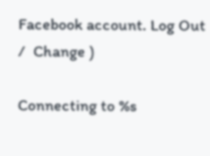Facebook account. Log Out /  Change )

Connecting to %s